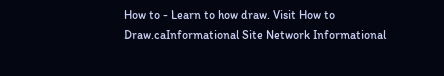How to - Learn to how draw. Visit How to Draw.caInformational Site Network Informational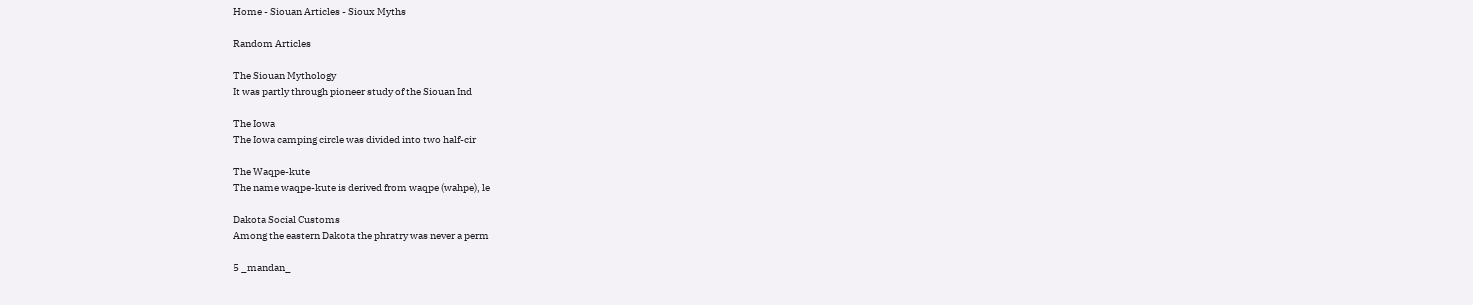Home - Siouan Articles - Sioux Myths

Random Articles

The Siouan Mythology
It was partly through pioneer study of the Siouan Ind

The Iowa
The Iowa camping circle was divided into two half-cir

The Waqpe-kute
The name waqpe-kute is derived from waqpe (wahpe), le

Dakota Social Customs
Among the eastern Dakota the phratry was never a perm

5 _mandan_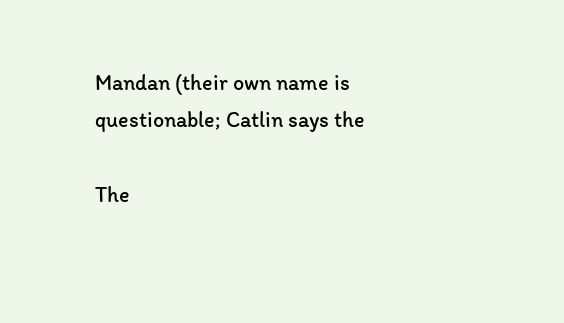Mandan (their own name is questionable; Catlin says the

The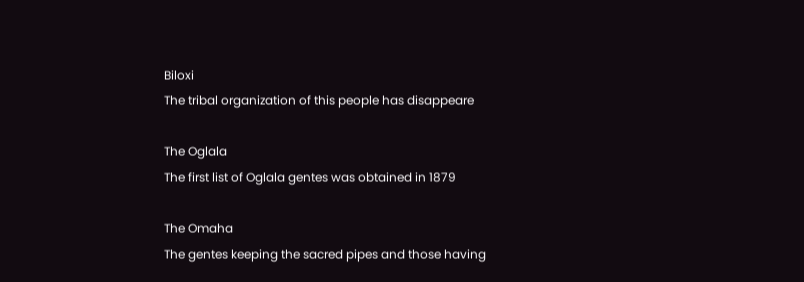Biloxi
The tribal organization of this people has disappeare

The Oglala
The first list of Oglala gentes was obtained in 1879

The Omaha
The gentes keeping the sacred pipes and those having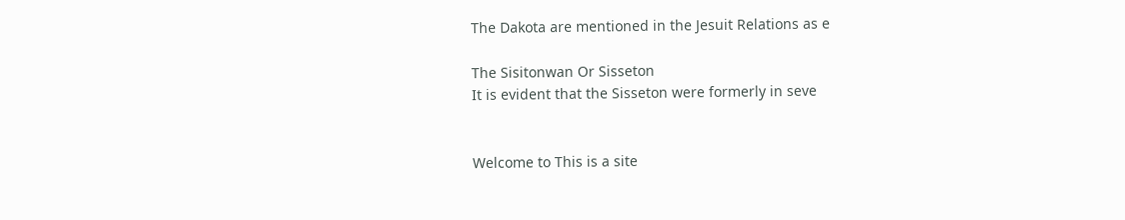The Dakota are mentioned in the Jesuit Relations as e

The Sisitonwan Or Sisseton
It is evident that the Sisseton were formerly in seve


Welcome to This is a site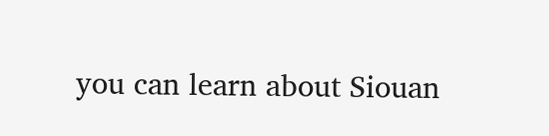you can learn about Siouan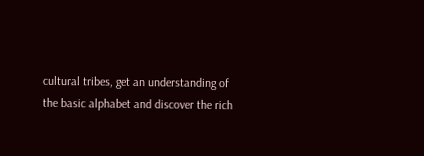cultural tribes, get an understanding of the basic alphabet and discover the rich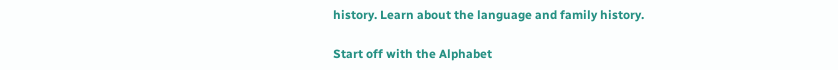history. Learn about the language and family history.

Start off with the Alphabet